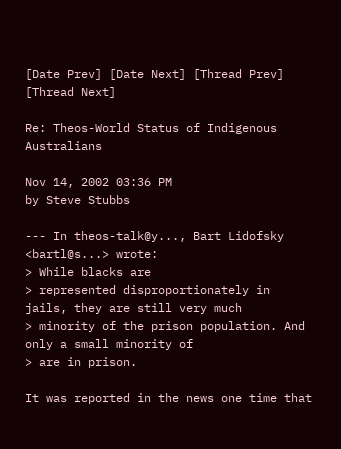[Date Prev] [Date Next] [Thread Prev] [Thread Next]

Re: Theos-World Status of Indigenous Australians

Nov 14, 2002 03:36 PM
by Steve Stubbs

--- In theos-talk@y..., Bart Lidofsky <bartl@s...> wrote:
> While blacks are
> represented disproportionately in jails, they are still very much
> minority of the prison population. And only a small minority of
> are in prison.

It was reported in the news one time that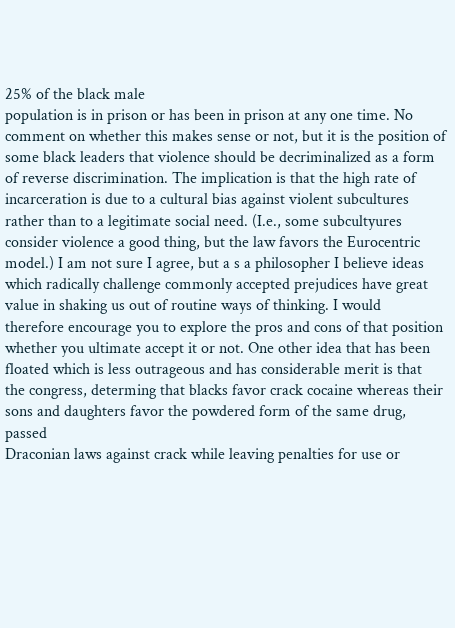25% of the black male
population is in prison or has been in prison at any one time. No
comment on whether this makes sense or not, but it is the position of
some black leaders that violence should be decriminalized as a form
of reverse discrimination. The implication is that the high rate of
incarceration is due to a cultural bias against violent subcultures
rather than to a legitimate social need. (I.e., some subcultyures
consider violence a good thing, but the law favors the Eurocentric
model.) I am not sure I agree, but a s a philosopher I believe ideas
which radically challenge commonly accepted prejudices have great
value in shaking us out of routine ways of thinking. I would
therefore encourage you to explore the pros and cons of that position
whether you ultimate accept it or not. One other idea that has been
floated which is less outrageous and has considerable merit is that
the congress, determing that blacks favor crack cocaine whereas their
sons and daughters favor the powdered form of the same drug, passed
Draconian laws against crack while leaving penalties for use or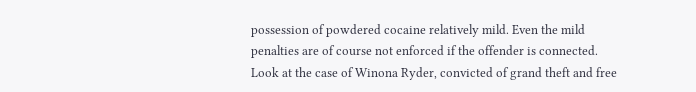possession of powdered cocaine relatively mild. Even the mild
penalties are of course not enforced if the offender is connected.
Look at the case of Winona Ryder, convicted of grand theft and free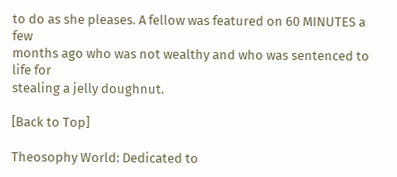to do as she pleases. A fellow was featured on 60 MINUTES a few
months ago who was not wealthy and who was sentenced to life for
stealing a jelly doughnut.

[Back to Top]

Theosophy World: Dedicated to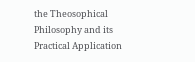the Theosophical Philosophy and its Practical Application